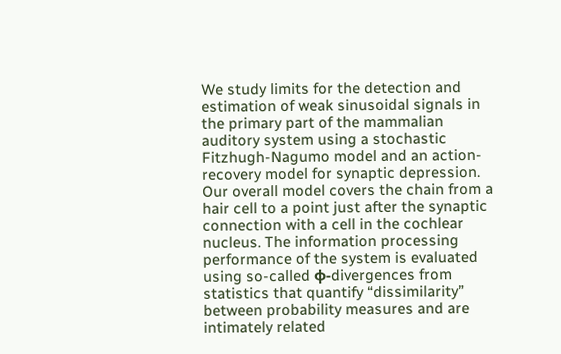We study limits for the detection and estimation of weak sinusoidal signals in the primary part of the mammalian auditory system using a stochastic Fitzhugh-Nagumo model and an action-recovery model for synaptic depression. Our overall model covers the chain from a hair cell to a point just after the synaptic connection with a cell in the cochlear nucleus. The information processing performance of the system is evaluated using so-called φ-divergences from statistics that quantify “dissimilarity” between probability measures and are intimately related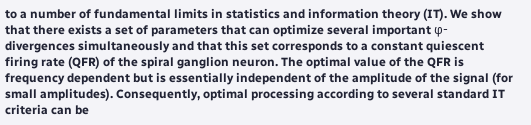to a number of fundamental limits in statistics and information theory (IT). We show that there exists a set of parameters that can optimize several important φ-divergences simultaneously and that this set corresponds to a constant quiescent firing rate (QFR) of the spiral ganglion neuron. The optimal value of the QFR is frequency dependent but is essentially independent of the amplitude of the signal (for small amplitudes). Consequently, optimal processing according to several standard IT criteria can be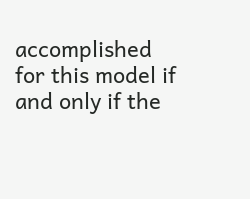accomplished for this model if and only if the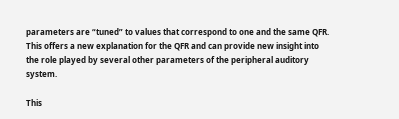parameters are “tuned” to values that correspond to one and the same QFR. This offers a new explanation for the QFR and can provide new insight into the role played by several other parameters of the peripheral auditory system.

This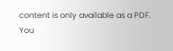content is only available as a PDF.
You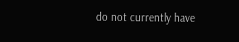do not currently have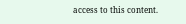access to this content.